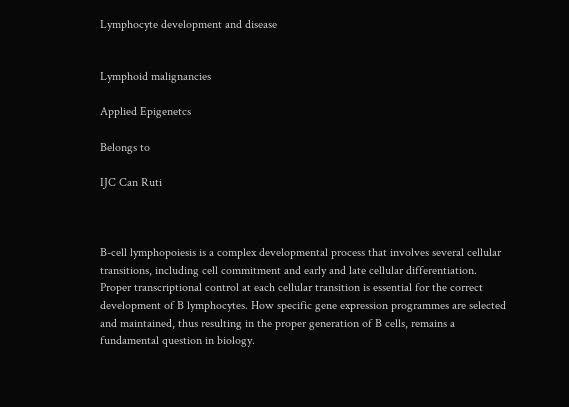Lymphocyte development and disease


Lymphoid malignancies

Applied Epigenetcs

Belongs to

IJC Can Ruti



B-cell lymphopoiesis is a complex developmental process that involves several cellular transitions, including cell commitment and early and late cellular differentiation. Proper transcriptional control at each cellular transition is essential for the correct development of B lymphocytes. How specific gene expression programmes are selected and maintained, thus resulting in the proper generation of B cells, remains a fundamental question in biology.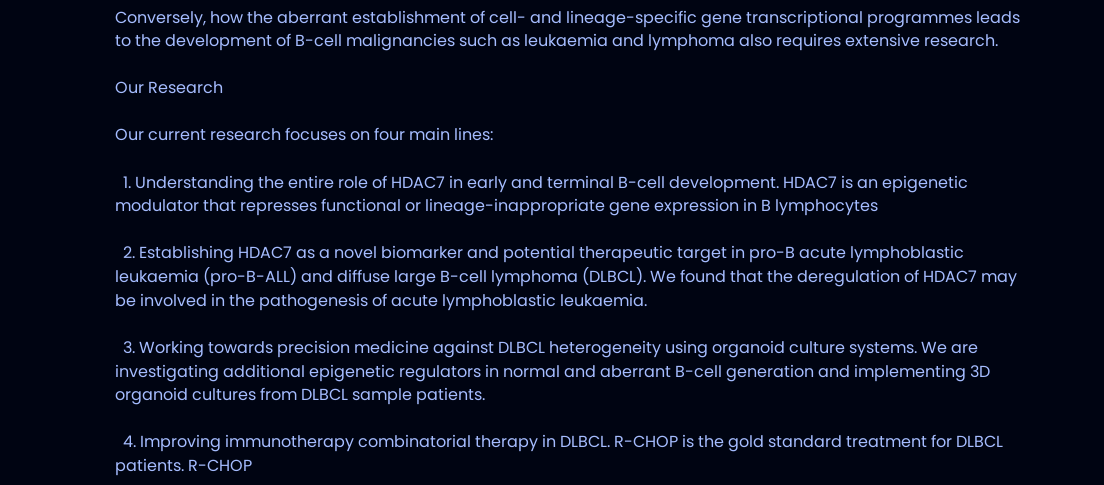Conversely, how the aberrant establishment of cell- and lineage-specific gene transcriptional programmes leads to the development of B-cell malignancies such as leukaemia and lymphoma also requires extensive research.

Our Research

Our current research focuses on four main lines:

  1. Understanding the entire role of HDAC7 in early and terminal B-cell development. HDAC7 is an epigenetic modulator that represses functional or lineage-inappropriate gene expression in B lymphocytes

  2. Establishing HDAC7 as a novel biomarker and potential therapeutic target in pro-B acute lymphoblastic leukaemia (pro-B-ALL) and diffuse large B-cell lymphoma (DLBCL). We found that the deregulation of HDAC7 may be involved in the pathogenesis of acute lymphoblastic leukaemia.

  3. Working towards precision medicine against DLBCL heterogeneity using organoid culture systems. We are investigating additional epigenetic regulators in normal and aberrant B-cell generation and implementing 3D organoid cultures from DLBCL sample patients.

  4. Improving immunotherapy combinatorial therapy in DLBCL. R-CHOP is the gold standard treatment for DLBCL patients. R-CHOP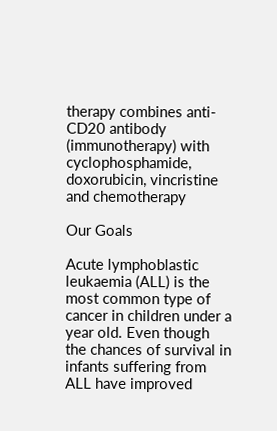therapy combines anti-CD20 antibody (immunotherapy) with cyclophosphamide, doxorubicin, vincristine and chemotherapy

Our Goals

Acute lymphoblastic leukaemia (ALL) is the most common type of cancer in children under a year old. Even though the chances of survival in infants suffering from ALL have improved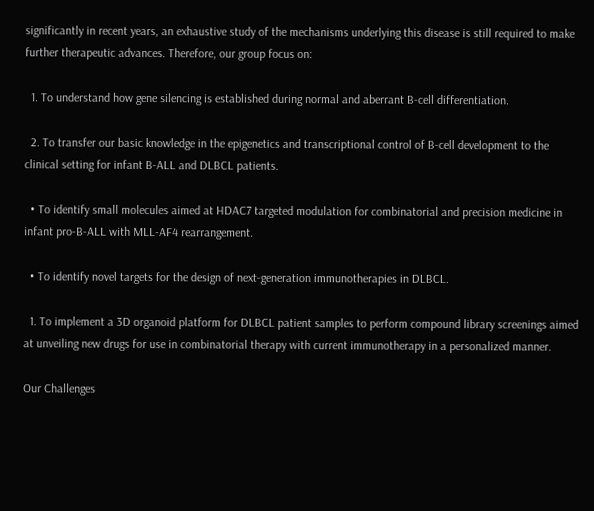significantly in recent years, an exhaustive study of the mechanisms underlying this disease is still required to make further therapeutic advances. Therefore, our group focus on:

  1. To understand how gene silencing is established during normal and aberrant B-cell differentiation.

  2. To transfer our basic knowledge in the epigenetics and transcriptional control of B-cell development to the clinical setting for infant B-ALL and DLBCL patients.

  • To identify small molecules aimed at HDAC7 targeted modulation for combinatorial and precision medicine in infant pro-B-ALL with MLL-AF4 rearrangement.

  • To identify novel targets for the design of next-generation immunotherapies in DLBCL.

  1. To implement a 3D organoid platform for DLBCL patient samples to perform compound library screenings aimed at unveiling new drugs for use in combinatorial therapy with current immunotherapy in a personalized manner.

Our Challenges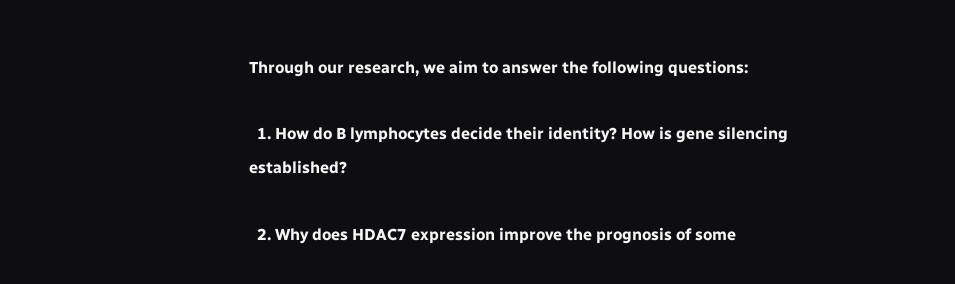Through our research, we aim to answer the following questions:

  1. How do B lymphocytes decide their identity? How is gene silencing established?

  2. Why does HDAC7 expression improve the prognosis of some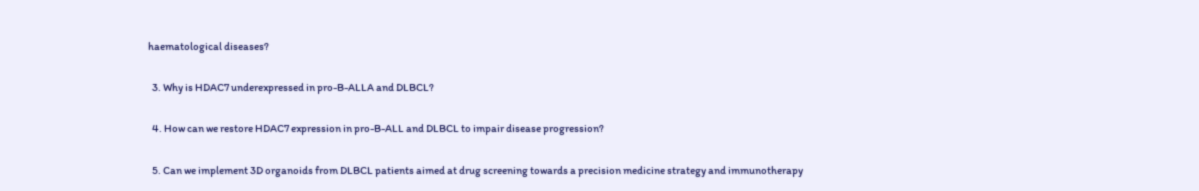haematological diseases?

  3. Why is HDAC7 underexpressed in pro-B-ALLA and DLBCL?

  4. How can we restore HDAC7 expression in pro-B-ALL and DLBCL to impair disease progression?

  5. Can we implement 3D organoids from DLBCL patients aimed at drug screening towards a precision medicine strategy and immunotherapy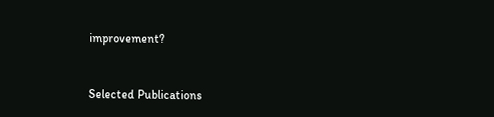improvement?


Selected Publications